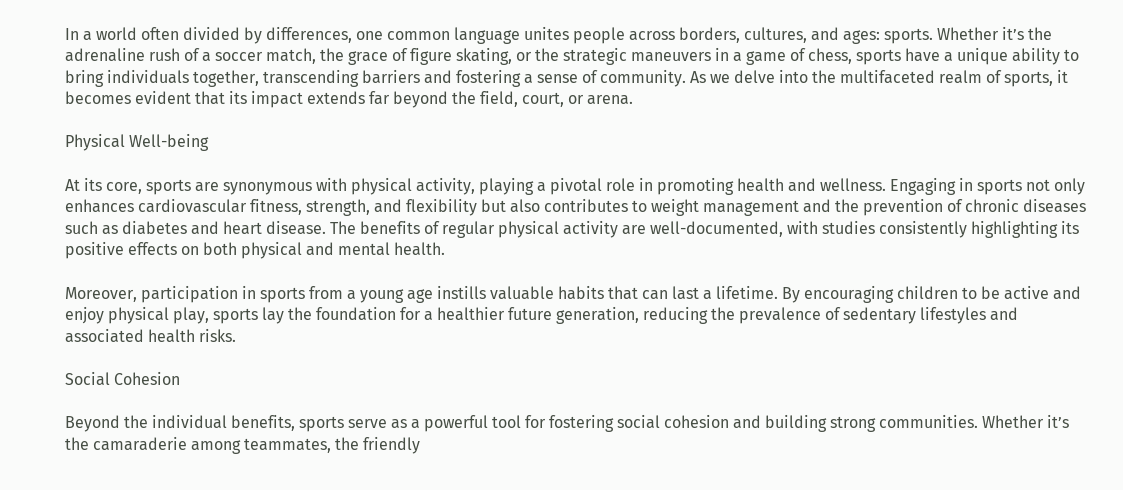In a world often divided by differences, one common language unites people across borders, cultures, and ages: sports. Whether it’s the adrenaline rush of a soccer match, the grace of figure skating, or the strategic maneuvers in a game of chess, sports have a unique ability to bring individuals together, transcending barriers and fostering a sense of community. As we delve into the multifaceted realm of sports, it becomes evident that its impact extends far beyond the field, court, or arena.

Physical Well-being

At its core, sports are synonymous with physical activity, playing a pivotal role in promoting health and wellness. Engaging in sports not only enhances cardiovascular fitness, strength, and flexibility but also contributes to weight management and the prevention of chronic diseases such as diabetes and heart disease. The benefits of regular physical activity are well-documented, with studies consistently highlighting its positive effects on both physical and mental health.

Moreover, participation in sports from a young age instills valuable habits that can last a lifetime. By encouraging children to be active and enjoy physical play, sports lay the foundation for a healthier future generation, reducing the prevalence of sedentary lifestyles and associated health risks.

Social Cohesion

Beyond the individual benefits, sports serve as a powerful tool for fostering social cohesion and building strong communities. Whether it’s the camaraderie among teammates, the friendly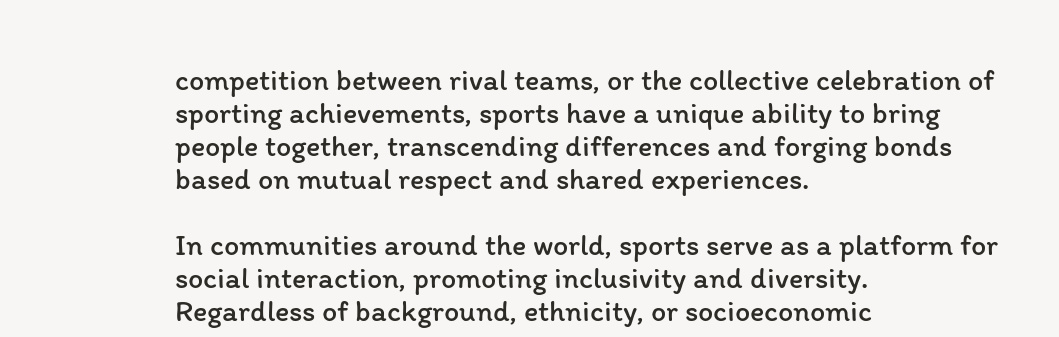competition between rival teams, or the collective celebration of sporting achievements, sports have a unique ability to bring people together, transcending differences and forging bonds based on mutual respect and shared experiences.

In communities around the world, sports serve as a platform for social interaction, promoting inclusivity and diversity. Regardless of background, ethnicity, or socioeconomic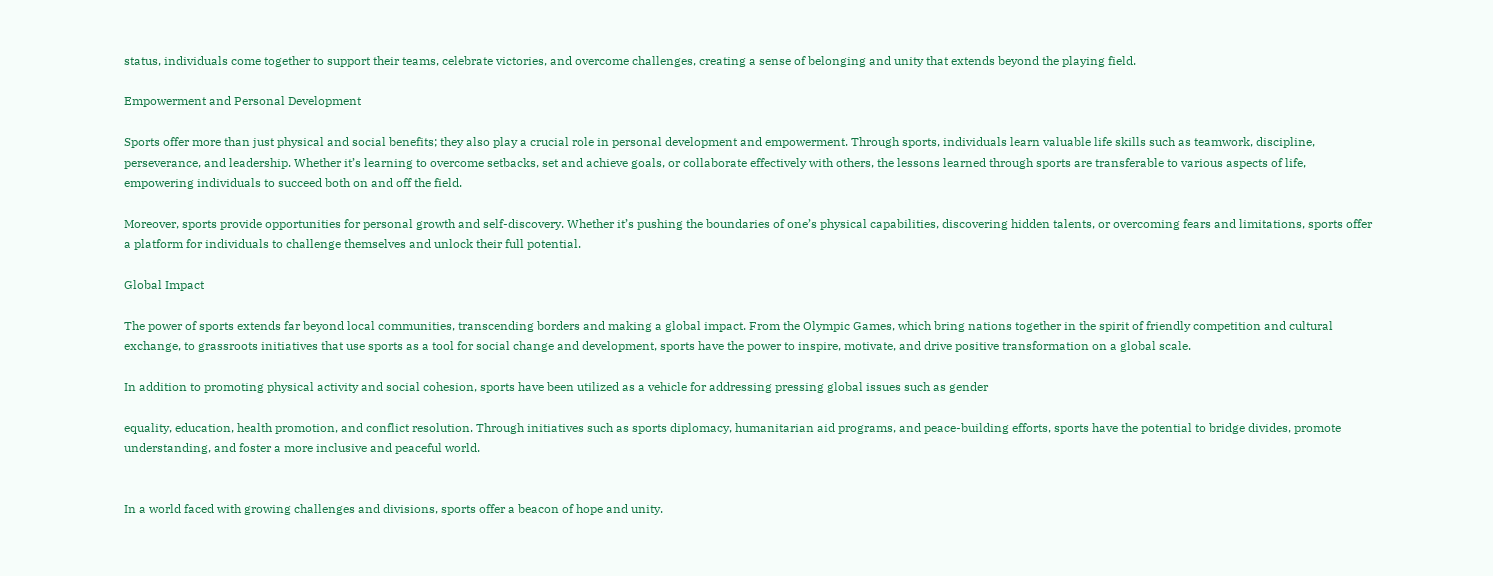status, individuals come together to support their teams, celebrate victories, and overcome challenges, creating a sense of belonging and unity that extends beyond the playing field.

Empowerment and Personal Development

Sports offer more than just physical and social benefits; they also play a crucial role in personal development and empowerment. Through sports, individuals learn valuable life skills such as teamwork, discipline, perseverance, and leadership. Whether it’s learning to overcome setbacks, set and achieve goals, or collaborate effectively with others, the lessons learned through sports are transferable to various aspects of life, empowering individuals to succeed both on and off the field.

Moreover, sports provide opportunities for personal growth and self-discovery. Whether it’s pushing the boundaries of one’s physical capabilities, discovering hidden talents, or overcoming fears and limitations, sports offer a platform for individuals to challenge themselves and unlock their full potential.

Global Impact

The power of sports extends far beyond local communities, transcending borders and making a global impact. From the Olympic Games, which bring nations together in the spirit of friendly competition and cultural exchange, to grassroots initiatives that use sports as a tool for social change and development, sports have the power to inspire, motivate, and drive positive transformation on a global scale.

In addition to promoting physical activity and social cohesion, sports have been utilized as a vehicle for addressing pressing global issues such as gender

equality, education, health promotion, and conflict resolution. Through initiatives such as sports diplomacy, humanitarian aid programs, and peace-building efforts, sports have the potential to bridge divides, promote understanding, and foster a more inclusive and peaceful world.


In a world faced with growing challenges and divisions, sports offer a beacon of hope and unity.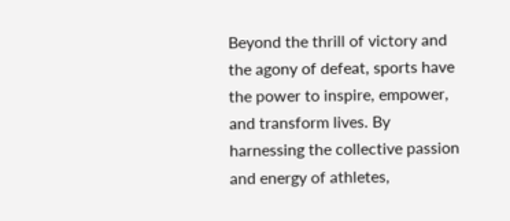Beyond the thrill of victory and the agony of defeat, sports have the power to inspire, empower, and transform lives. By harnessing the collective passion and energy of athletes,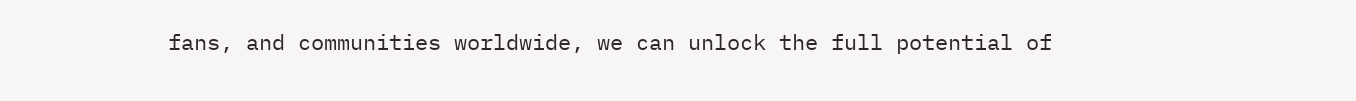fans, and communities worldwide, we can unlock the full potential of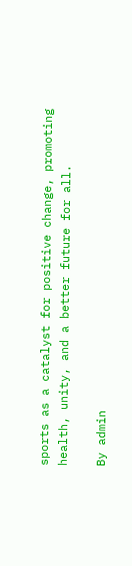sports as a catalyst for positive change, promoting health, unity, and a better future for all.

By admin